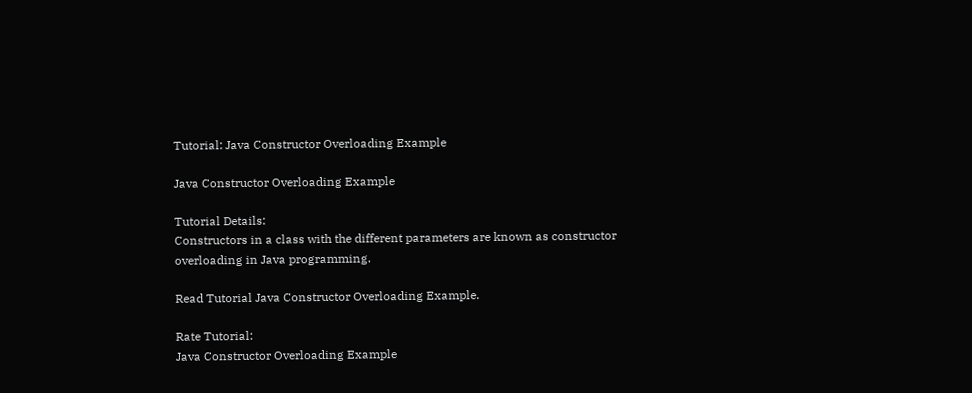Tutorial: Java Constructor Overloading Example

Java Constructor Overloading Example

Tutorial Details:
Constructors in a class with the different parameters are known as constructor overloading in Java programming.

Read Tutorial Java Constructor Overloading Example.

Rate Tutorial:
Java Constructor Overloading Example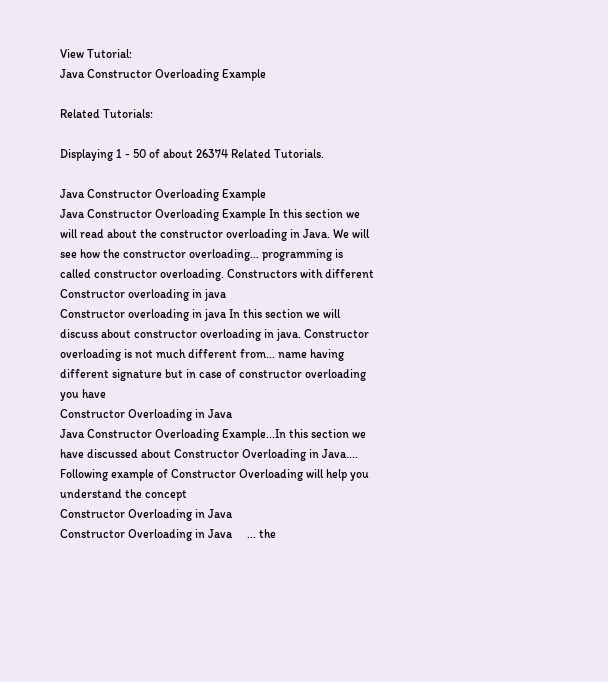View Tutorial:
Java Constructor Overloading Example

Related Tutorials:

Displaying 1 - 50 of about 26374 Related Tutorials.

Java Constructor Overloading Example
Java Constructor Overloading Example In this section we will read about the constructor overloading in Java. We will see how the constructor overloading... programming is called constructor overloading. Constructors with different
Constructor overloading in java
Constructor overloading in java In this section we will discuss about constructor overloading in java. Constructor overloading is not much different from... name having different signature but in case of constructor overloading you have
Constructor Overloading in Java
Java Constructor Overloading Example...In this section we have discussed about Constructor Overloading in Java.... Following example of Constructor Overloading will help you understand the concept
Constructor Overloading in Java
Constructor Overloading in Java     ... the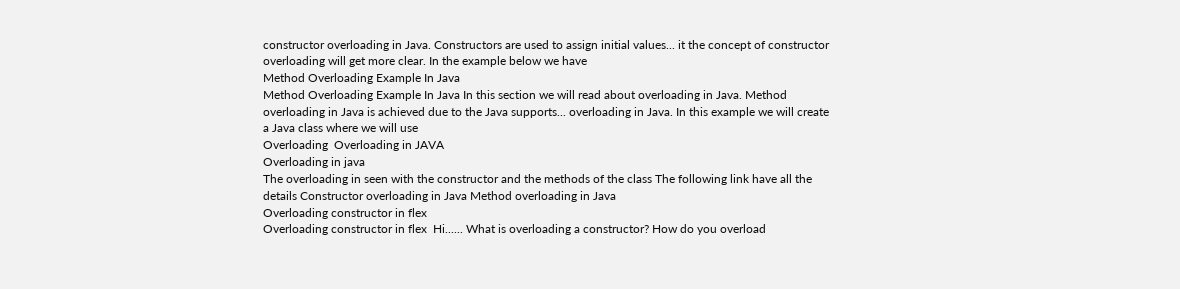constructor overloading in Java. Constructors are used to assign initial values... it the concept of constructor overloading will get more clear. In the example below we have
Method Overloading Example In Java
Method Overloading Example In Java In this section we will read about overloading in Java. Method overloading in Java is achieved due to the Java supports... overloading in Java. In this example we will create a Java class where we will use
Overloading  Overloading in JAVA
Overloading in java
The overloading in seen with the constructor and the methods of the class The following link have all the details Constructor overloading in Java Method overloading in Java
Overloading constructor in flex
Overloading constructor in flex  Hi...... What is overloading a constructor? How do you overload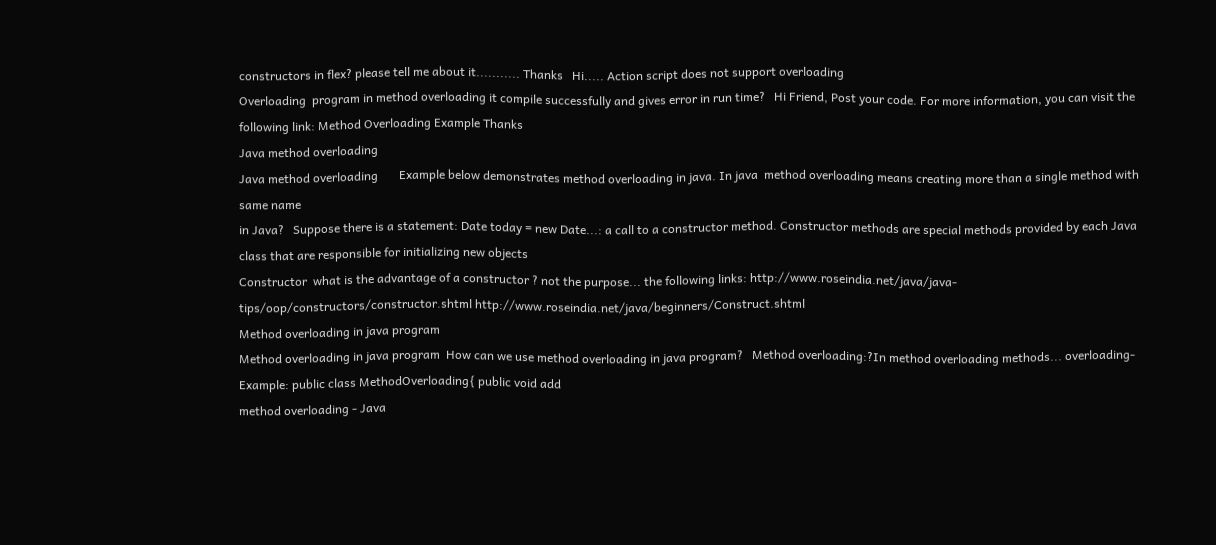constructors in flex? please tell me about it........... Thanks   Hi..... Action script does not support overloading
Overloading  program in method overloading it compile successfully and gives error in run time?   Hi Friend, Post your code. For more information, you can visit the following link: Method Overloading Example Thanks
Java method overloading
Java method overloading       Example below demonstrates method overloading in java. In java  method overloading means creating more than a single method with same name
in Java?   Suppose there is a statement: Date today = new Date...: a call to a constructor method. Constructor methods are special methods provided by each Java class that are responsible for initializing new objects
Constructor  what is the advantage of a constructor ? not the purpose... the following links: http://www.roseindia.net/java/java-tips/oop/constructors/constructor.shtml http://www.roseindia.net/java/beginners/Construct.shtml
Method overloading in java program
Method overloading in java program  How can we use method overloading in java program?   Method overloading:?In method overloading methods... overloading- Example: public class MethodOverloading{ public void add
method overloading - Java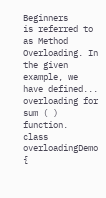Beginners
is referred to as Method Overloading. In the given example, we have defined... overloading for sum ( ) function.  class overloadingDemo {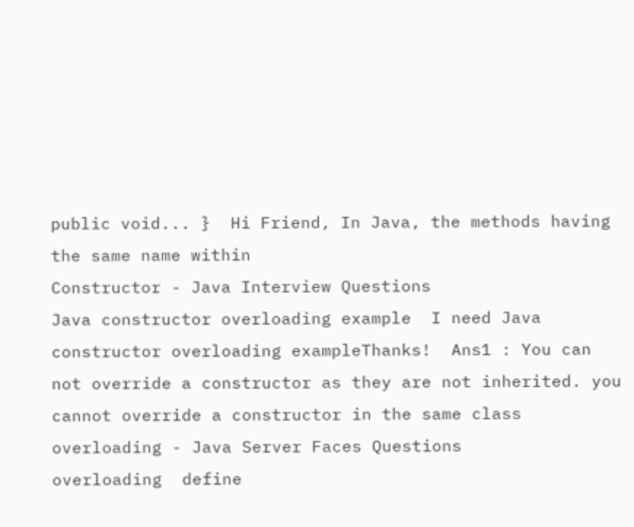public void... }  Hi Friend, In Java, the methods having the same name within
Constructor - Java Interview Questions
Java constructor overloading example  I need Java constructor overloading exampleThanks!  Ans1 : You can not override a constructor as they are not inherited. you cannot override a constructor in the same class
overloading - Java Server Faces Questions
overloading  define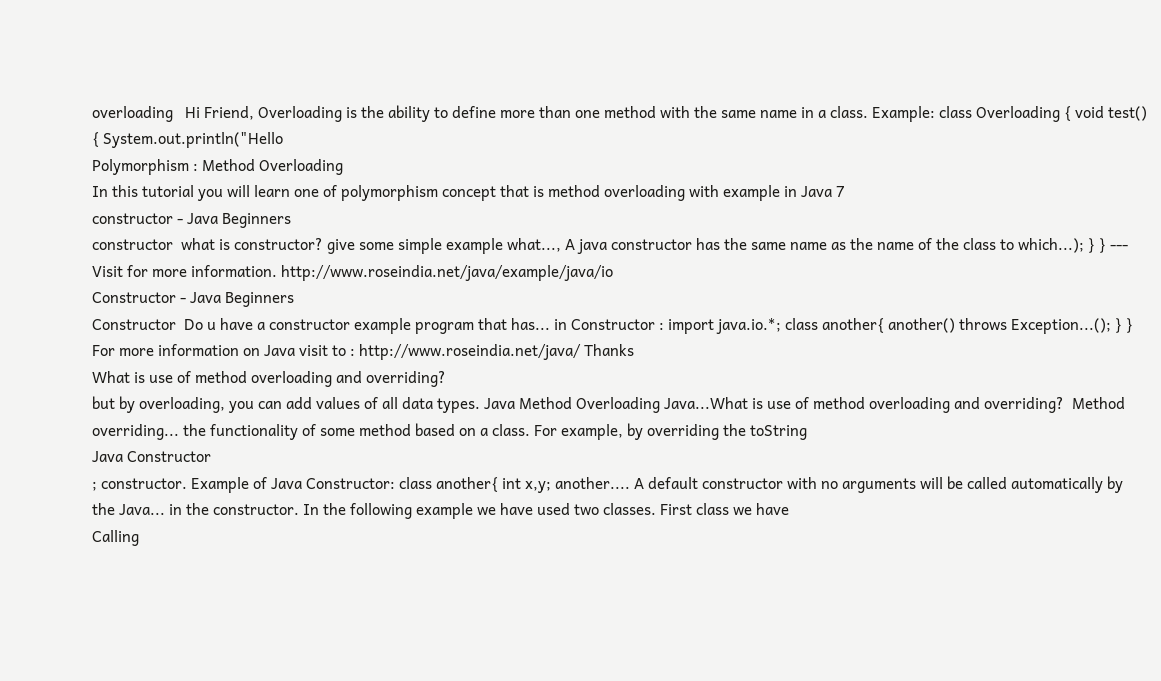overloading   Hi Friend, Overloading is the ability to define more than one method with the same name in a class. Example: class Overloading { void test() { System.out.println("Hello
Polymorphism : Method Overloading
In this tutorial you will learn one of polymorphism concept that is method overloading with example in Java 7
constructor - Java Beginners
constructor  what is constructor? give some simple example what..., A java constructor has the same name as the name of the class to which...); } } --- Visit for more information. http://www.roseindia.net/java/example/java/io
Constructor - Java Beginners
Constructor  Do u have a constructor example program that has... in Constructor : import java.io.*; class another{ another() throws Exception...(); } } For more information on Java visit to : http://www.roseindia.net/java/ Thanks
What is use of method overloading and overriding?
but by overloading, you can add values of all data types. Java Method Overloading Java...What is use of method overloading and overriding?  Method overriding... the functionality of some method based on a class. For example, by overriding the toString
Java Constructor
; constructor. Example of Java Constructor: class another{ int x,y; another.... A default constructor with no arguments will be called automatically by the Java... in the constructor. In the following example we have used two classes. First class we have
Calling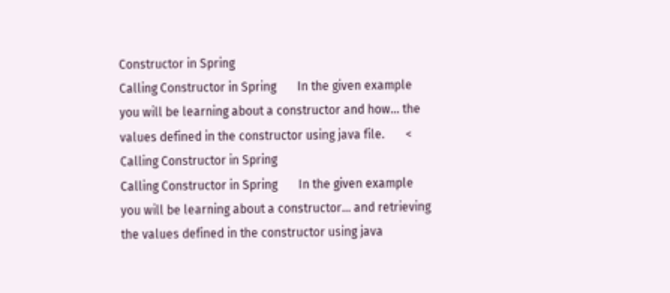Constructor in Spring
Calling Constructor in Spring       In the given example you will be learning about a constructor and how... the values defined in the constructor using java file.       <
Calling Constructor in Spring
Calling Constructor in Spring       In the given example you will be learning about a constructor... and retrieving the values defined in the constructor using java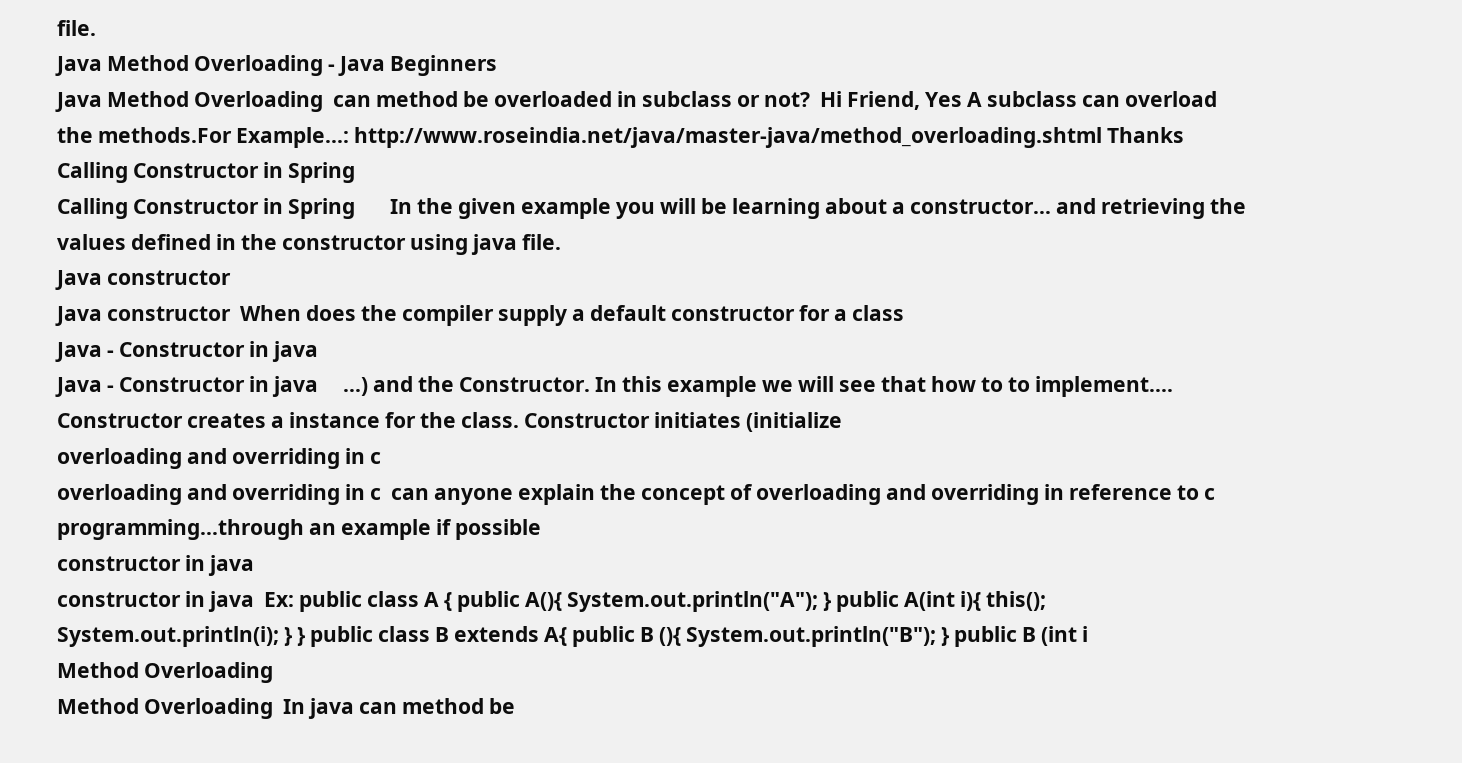file.
Java Method Overloading - Java Beginners
Java Method Overloading  can method be overloaded in subclass or not?  Hi Friend, Yes A subclass can overload the methods.For Example...: http://www.roseindia.net/java/master-java/method_overloading.shtml Thanks
Calling Constructor in Spring
Calling Constructor in Spring       In the given example you will be learning about a constructor... and retrieving the values defined in the constructor using java file.
Java constructor
Java constructor  When does the compiler supply a default constructor for a class
Java - Constructor in java
Java - Constructor in java     ...) and the Constructor. In this example we will see that how to to implement.... Constructor creates a instance for the class. Constructor initiates (initialize
overloading and overriding in c
overloading and overriding in c  can anyone explain the concept of overloading and overriding in reference to c programming...through an example if possible
constructor in java
constructor in java  Ex: public class A { public A(){ System.out.println("A"); } public A(int i){ this(); System.out.println(i); } } public class B extends A{ public B (){ System.out.println("B"); } public B (int i
Method Overloading
Method Overloading  In java can method be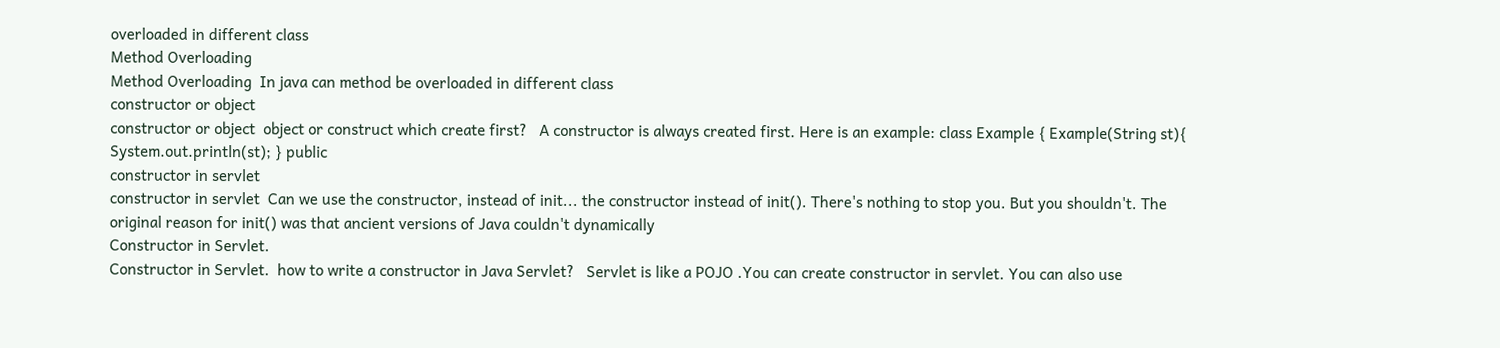overloaded in different class
Method Overloading
Method Overloading  In java can method be overloaded in different class
constructor or object
constructor or object  object or construct which create first?   A constructor is always created first. Here is an example: class Example { Example(String st){ System.out.println(st); } public
constructor in servlet
constructor in servlet  Can we use the constructor, instead of init... the constructor instead of init(). There's nothing to stop you. But you shouldn't. The original reason for init() was that ancient versions of Java couldn't dynamically
Constructor in Servlet.
Constructor in Servlet.  how to write a constructor in Java Servlet?   Servlet is like a POJO .You can create constructor in servlet. You can also use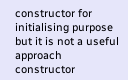constructor for initialising purpose but it is not a useful approach
constructor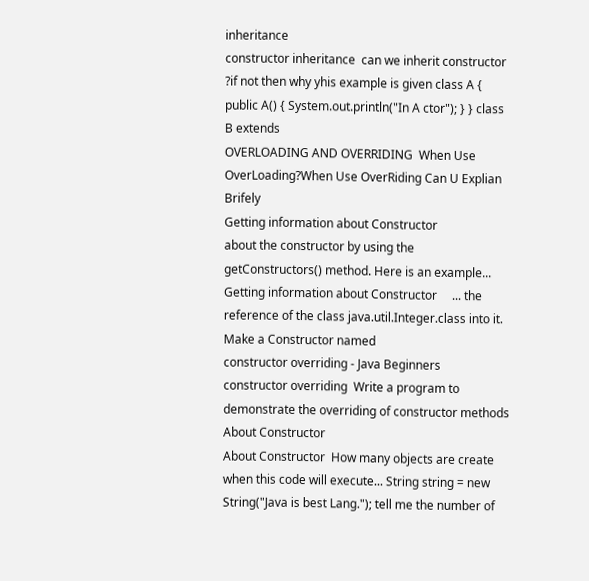inheritance
constructor inheritance  can we inherit constructor ?if not then why yhis example is given class A { public A() { System.out.println("In A ctor"); } } class B extends
OVERLOADING AND OVERRIDING  When Use OverLoading?When Use OverRiding Can U Explian Brifely
Getting information about Constructor
about the constructor by using the getConstructors() method. Here is an example... Getting information about Constructor     ... the reference of the class java.util.Integer.class into it. Make a Constructor named
constructor overriding - Java Beginners
constructor overriding  Write a program to demonstrate the overriding of constructor methods
About Constructor
About Constructor  How many objects are create when this code will execute... String string = new String("Java is best Lang."); tell me the number of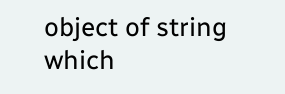object of string which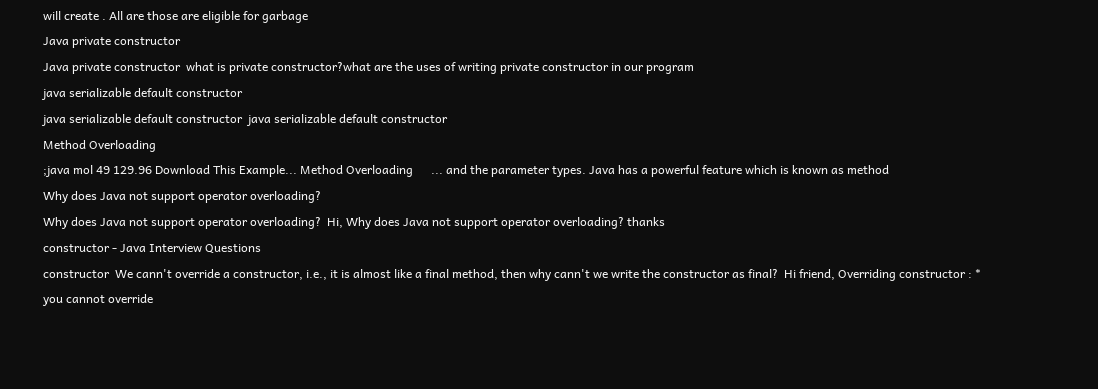will create . All are those are eligible for garbage
Java private constructor
Java private constructor  what is private constructor?what are the uses of writing private constructor in our program
java serializable default constructor
java serializable default constructor  java serializable default constructor
Method Overloading
;java mol 49 129.96 Download This Example... Method Overloading      ... and the parameter types. Java has a powerful feature which is known as method
Why does Java not support operator overloading?
Why does Java not support operator overloading?  Hi, Why does Java not support operator overloading? thanks
constructor - Java Interview Questions
constructor  We cann't override a constructor, i.e., it is almost like a final method, then why cann't we write the constructor as final?  Hi friend, Overriding constructor : * you cannot override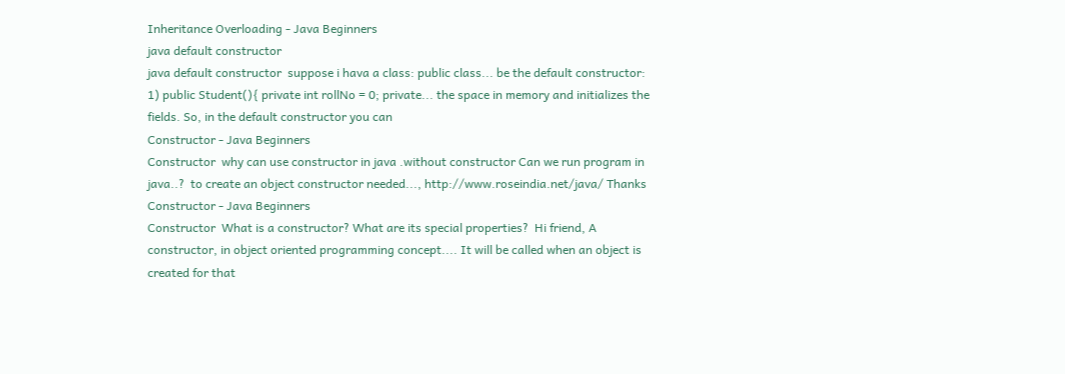Inheritance Overloading - Java Beginners
java default constructor
java default constructor  suppose i hava a class: public class... be the default constructor: 1) public Student(){ private int rollNo = 0; private... the space in memory and initializes the fields. So, in the default constructor you can
Constructor - Java Beginners
Constructor  why can use constructor in java .without constructor Can we run program in java..?  to create an object constructor needed..., http://www.roseindia.net/java/ Thanks
Constructor - Java Beginners
Constructor  What is a constructor? What are its special properties?  Hi friend, A constructor, in object oriented programming concept.... It will be called when an object is created for that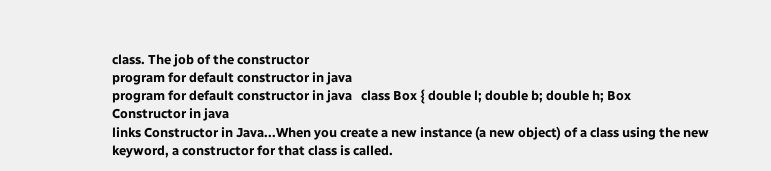class. The job of the constructor
program for default constructor in java
program for default constructor in java   class Box { double l; double b; double h; Box
Constructor in java
links Constructor in Java...When you create a new instance (a new object) of a class using the new keyword, a constructor for that class is called.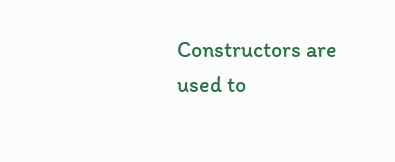Constructors are used to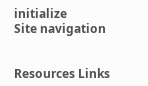initialize
Site navigation


Resources Links